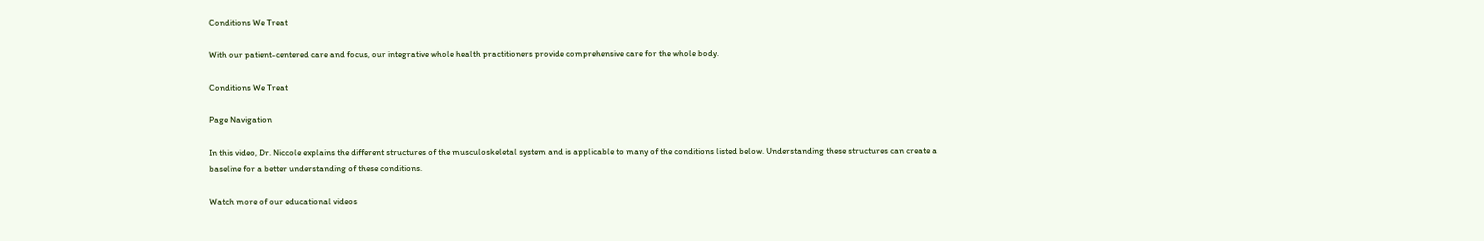Conditions We Treat

With our patient-centered care and focus, our integrative whole health practitioners provide comprehensive care for the whole body.

Conditions We Treat

Page Navigation

In this video, Dr. Niccole explains the different structures of the musculoskeletal system and is applicable to many of the conditions listed below. Understanding these structures can create a baseline for a better understanding of these conditions.

Watch more of our educational videos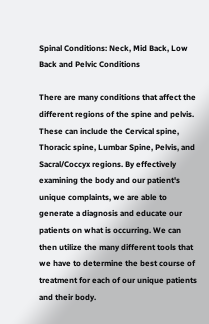Spinal Conditions: Neck, Mid Back, Low Back and Pelvic Conditions

There are many conditions that affect the different regions of the spine and pelvis. These can include the Cervical spine, Thoracic spine, Lumbar Spine, Pelvis, and Sacral/Coccyx regions. By effectively examining the body and our patient's unique complaints, we are able to generate a diagnosis and educate our patients on what is occurring. We can then utilize the many different tools that we have to determine the best course of treatment for each of our unique patients and their body.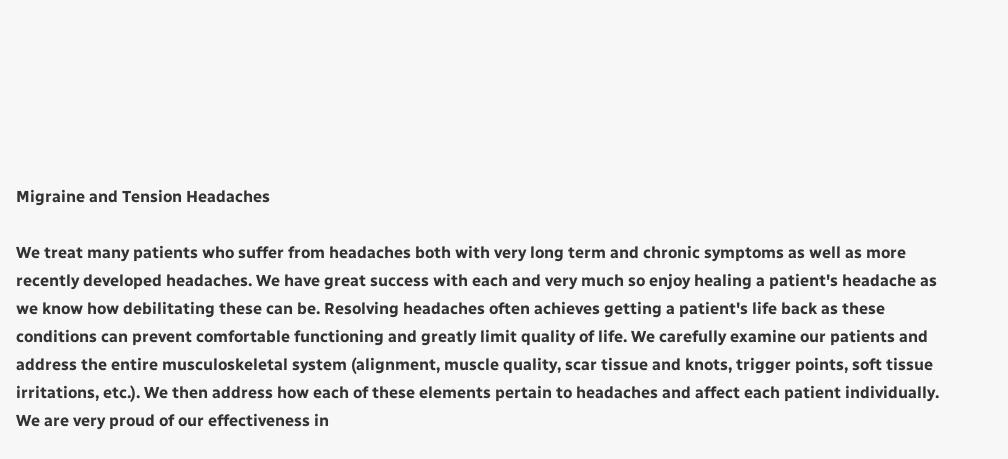Migraine and Tension Headaches

We treat many patients who suffer from headaches both with very long term and chronic symptoms as well as more recently developed headaches. We have great success with each and very much so enjoy healing a patient's headache as we know how debilitating these can be. Resolving headaches often achieves getting a patient's life back as these conditions can prevent comfortable functioning and greatly limit quality of life. We carefully examine our patients and address the entire musculoskeletal system (alignment, muscle quality, scar tissue and knots, trigger points, soft tissue irritations, etc.). We then address how each of these elements pertain to headaches and affect each patient individually. We are very proud of our effectiveness in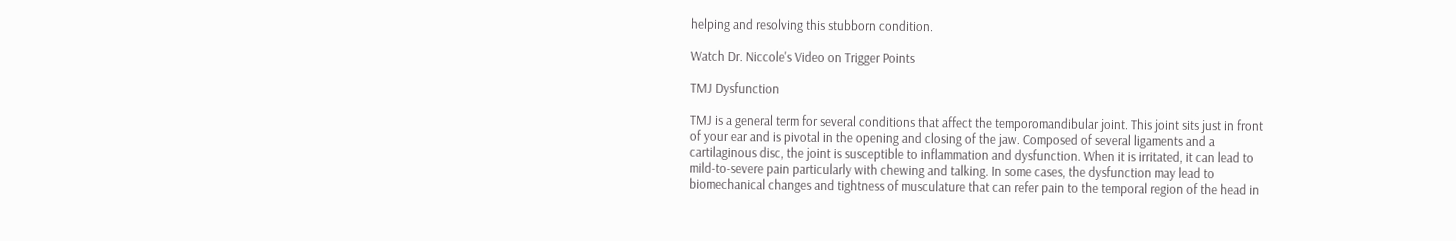helping and resolving this stubborn condition.

Watch Dr. Niccole's Video on Trigger Points

TMJ Dysfunction

TMJ is a general term for several conditions that affect the temporomandibular joint. This joint sits just in front of your ear and is pivotal in the opening and closing of the jaw. Composed of several ligaments and a cartilaginous disc, the joint is susceptible to inflammation and dysfunction. When it is irritated, it can lead to mild-to-severe pain particularly with chewing and talking. In some cases, the dysfunction may lead to biomechanical changes and tightness of musculature that can refer pain to the temporal region of the head in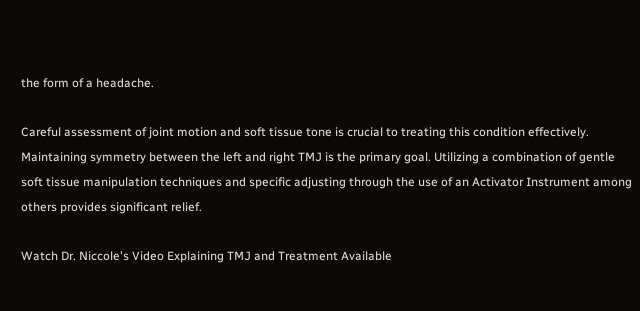the form of a headache.

Careful assessment of joint motion and soft tissue tone is crucial to treating this condition effectively. Maintaining symmetry between the left and right TMJ is the primary goal. Utilizing a combination of gentle soft tissue manipulation techniques and specific adjusting through the use of an Activator Instrument among others provides significant relief.

Watch Dr. Niccole's Video Explaining TMJ and Treatment Available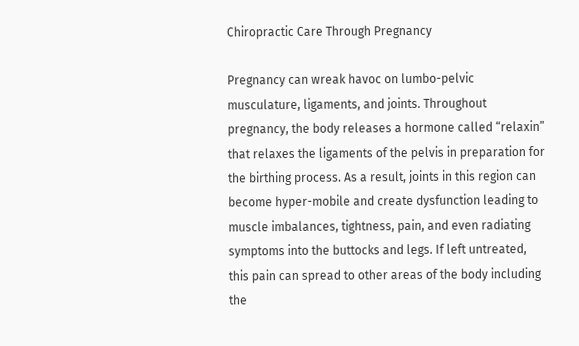Chiropractic Care Through Pregnancy

Pregnancy can wreak havoc on lumbo-pelvic musculature, ligaments, and joints. Throughout pregnancy, the body releases a hormone called “relaxin” that relaxes the ligaments of the pelvis in preparation for the birthing process. As a result, joints in this region can become hyper-mobile and create dysfunction leading to muscle imbalances, tightness, pain, and even radiating symptoms into the buttocks and legs. If left untreated, this pain can spread to other areas of the body including the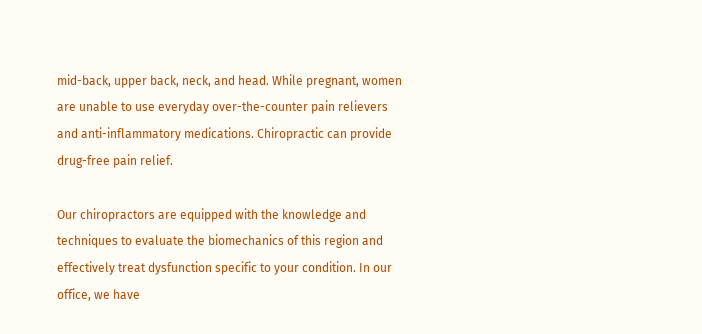mid-back, upper back, neck, and head. While pregnant, women are unable to use everyday over-the-counter pain relievers and anti-inflammatory medications. Chiropractic can provide drug-free pain relief.

Our chiropractors are equipped with the knowledge and techniques to evaluate the biomechanics of this region and effectively treat dysfunction specific to your condition. In our office, we have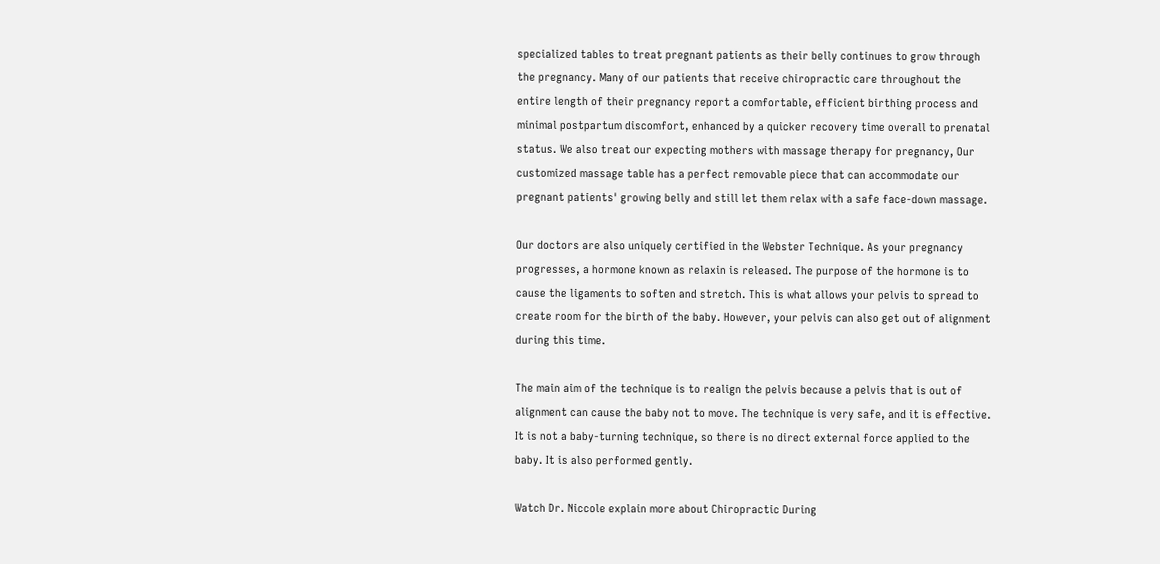specialized tables to treat pregnant patients as their belly continues to grow through the pregnancy. Many of our patients that receive chiropractic care throughout the entire length of their pregnancy report a comfortable, efficient birthing process and minimal postpartum discomfort, enhanced by a quicker recovery time overall to prenatal status. We also treat our expecting mothers with massage therapy for pregnancy, Our customized massage table has a perfect removable piece that can accommodate our pregnant patients' growing belly and still let them relax with a safe face-down massage.

Our doctors are also uniquely certified in the Webster Technique. As your pregnancy progresses, a hormone known as relaxin is released. The purpose of the hormone is to cause the ligaments to soften and stretch. This is what allows your pelvis to spread to create room for the birth of the baby. However, your pelvis can also get out of alignment during this time.

The main aim of the technique is to realign the pelvis because a pelvis that is out of alignment can cause the baby not to move. The technique is very safe, and it is effective. It is not a baby-turning technique, so there is no direct external force applied to the baby. It is also performed gently.

Watch Dr. Niccole explain more about Chiropractic During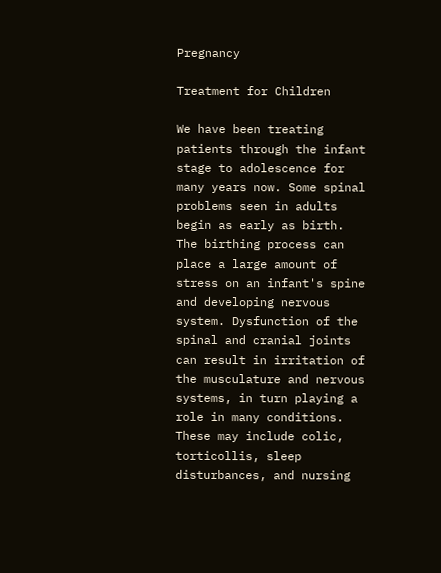Pregnancy

Treatment for Children

We have been treating patients through the infant stage to adolescence for many years now. Some spinal problems seen in adults begin as early as birth. The birthing process can place a large amount of stress on an infant's spine and developing nervous system. Dysfunction of the spinal and cranial joints can result in irritation of the musculature and nervous systems, in turn playing a role in many conditions. These may include colic, torticollis, sleep disturbances, and nursing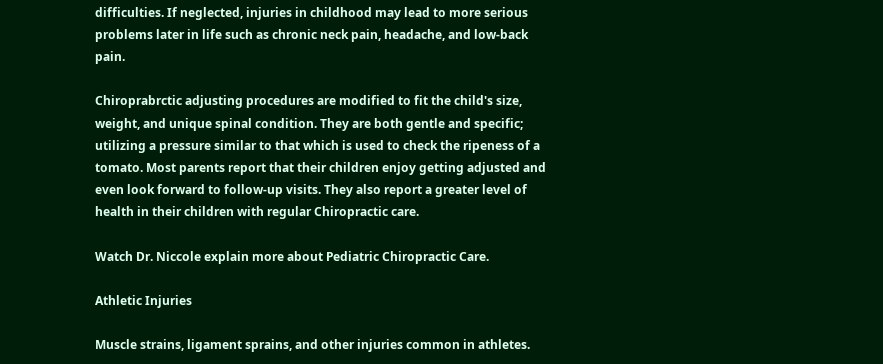difficulties. If neglected, injuries in childhood may lead to more serious problems later in life such as chronic neck pain, headache, and low-back pain.

Chiroprabrctic adjusting procedures are modified to fit the child's size, weight, and unique spinal condition. They are both gentle and specific; utilizing a pressure similar to that which is used to check the ripeness of a tomato. Most parents report that their children enjoy getting adjusted and even look forward to follow-up visits. They also report a greater level of health in their children with regular Chiropractic care.

Watch Dr. Niccole explain more about Pediatric Chiropractic Care.

Athletic Injuries

Muscle strains, ligament sprains, and other injuries common in athletes.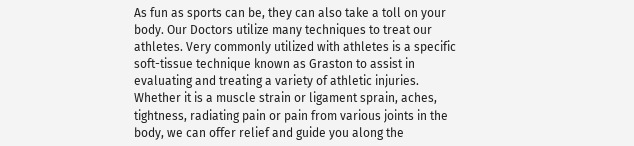As fun as sports can be, they can also take a toll on your body. Our Doctors utilize many techniques to treat our athletes. Very commonly utilized with athletes is a specific soft-tissue technique known as Graston to assist in evaluating and treating a variety of athletic injuries. Whether it is a muscle strain or ligament sprain, aches, tightness, radiating pain or pain from various joints in the body, we can offer relief and guide you along the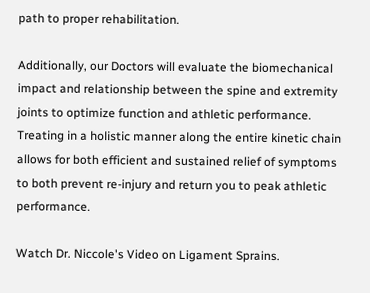path to proper rehabilitation.

Additionally, our Doctors will evaluate the biomechanical impact and relationship between the spine and extremity joints to optimize function and athletic performance. Treating in a holistic manner along the entire kinetic chain allows for both efficient and sustained relief of symptoms to both prevent re-injury and return you to peak athletic performance.

Watch Dr. Niccole's Video on Ligament Sprains.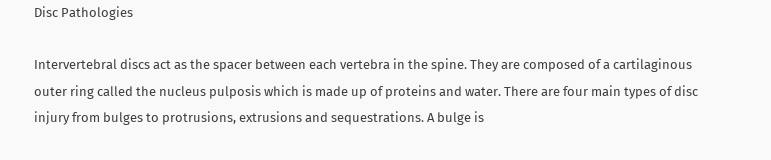Disc Pathologies

Intervertebral discs act as the spacer between each vertebra in the spine. They are composed of a cartilaginous outer ring called the nucleus pulposis which is made up of proteins and water. There are four main types of disc injury from bulges to protrusions, extrusions and sequestrations. A bulge is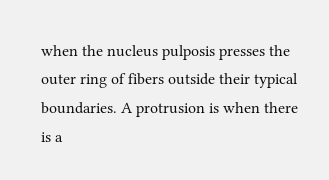when the nucleus pulposis presses the outer ring of fibers outside their typical boundaries. A protrusion is when there is a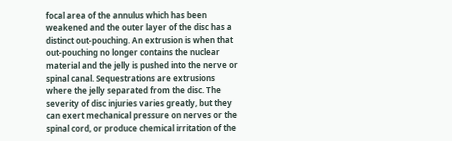focal area of the annulus which has been weakened and the outer layer of the disc has a distinct out-pouching. An extrusion is when that out-pouching no longer contains the nuclear material and the jelly is pushed into the nerve or spinal canal. Sequestrations are extrusions where the jelly separated from the disc. The severity of disc injuries varies greatly, but they can exert mechanical pressure on nerves or the spinal cord, or produce chemical irritation of the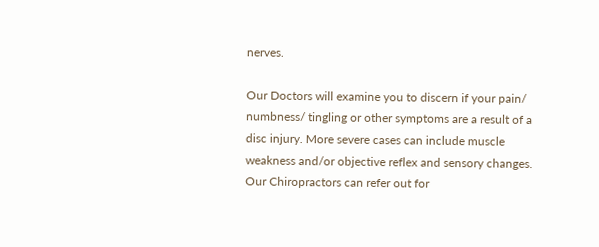nerves.

Our Doctors will examine you to discern if your pain/ numbness/ tingling or other symptoms are a result of a disc injury. More severe cases can include muscle weakness and/or objective reflex and sensory changes. Our Chiropractors can refer out for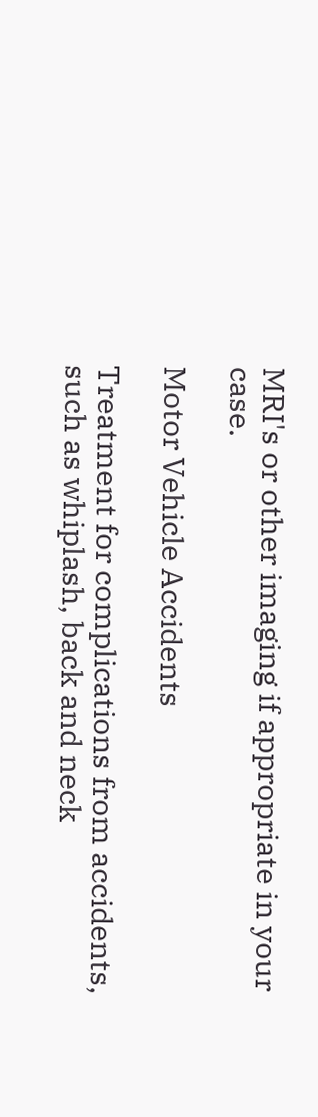MRI's or other imaging if appropriate in your case.

Motor Vehicle Accidents

Treatment for complications from accidents, such as whiplash, back and neck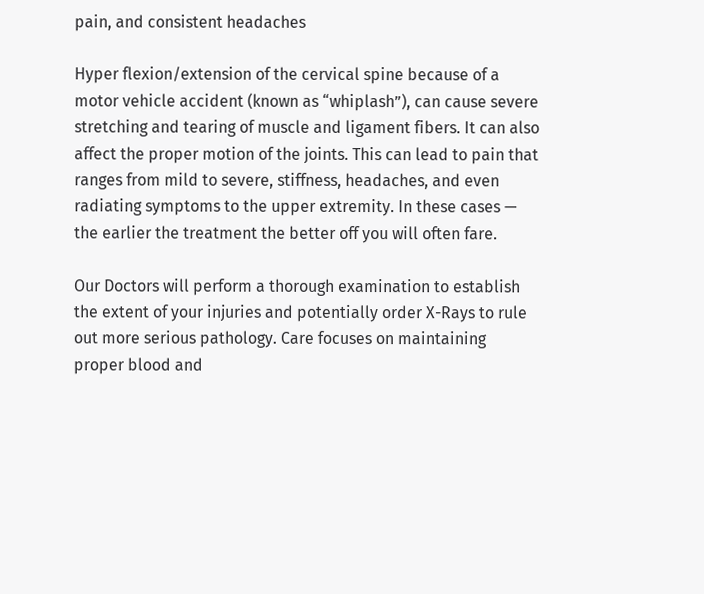pain, and consistent headaches

Hyper flexion/extension of the cervical spine because of a motor vehicle accident (known as “whiplash”), can cause severe stretching and tearing of muscle and ligament fibers. It can also affect the proper motion of the joints. This can lead to pain that ranges from mild to severe, stiffness, headaches, and even radiating symptoms to the upper extremity. In these cases — the earlier the treatment the better off you will often fare.

Our Doctors will perform a thorough examination to establish the extent of your injuries and potentially order X-Rays to rule out more serious pathology. Care focuses on maintaining proper blood and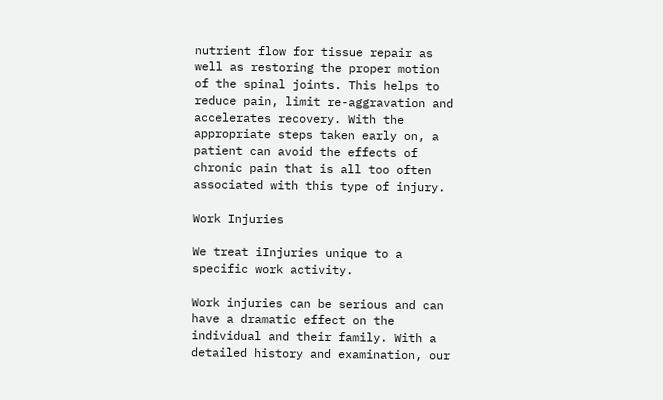nutrient flow for tissue repair as well as restoring the proper motion of the spinal joints. This helps to reduce pain, limit re-aggravation and accelerates recovery. With the appropriate steps taken early on, a patient can avoid the effects of chronic pain that is all too often associated with this type of injury.

Work Injuries

We treat iInjuries unique to a specific work activity.

Work injuries can be serious and can have a dramatic effect on the individual and their family. With a detailed history and examination, our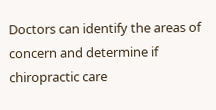Doctors can identify the areas of concern and determine if chiropractic care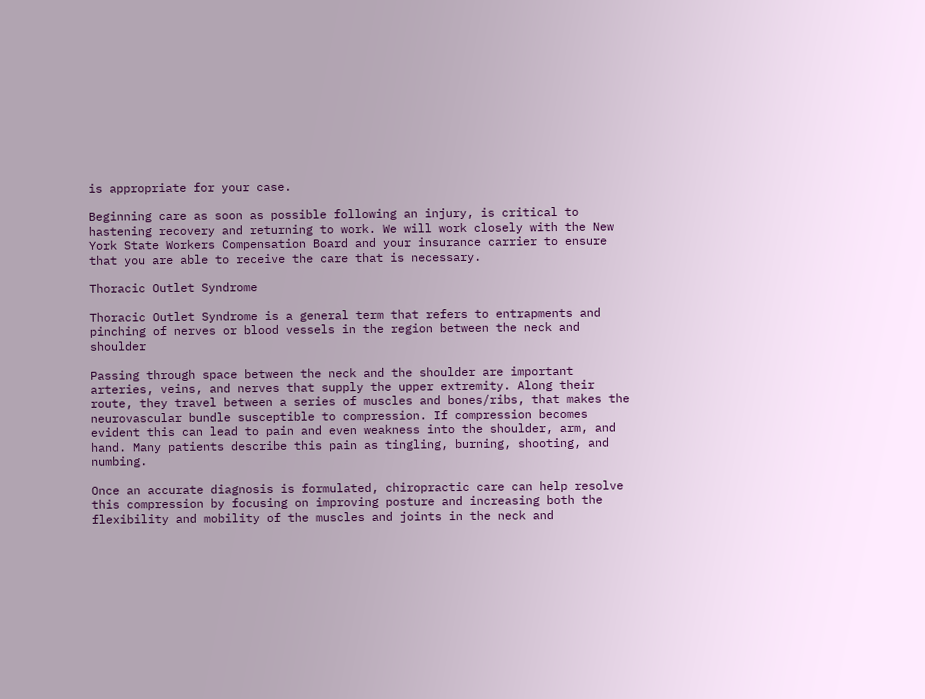is appropriate for your case.

Beginning care as soon as possible following an injury, is critical to hastening recovery and returning to work. We will work closely with the New York State Workers Compensation Board and your insurance carrier to ensure that you are able to receive the care that is necessary.

Thoracic Outlet Syndrome

Thoracic Outlet Syndrome is a general term that refers to entrapments and pinching of nerves or blood vessels in the region between the neck and shoulder

Passing through space between the neck and the shoulder are important arteries, veins, and nerves that supply the upper extremity. Along their route, they travel between a series of muscles and bones/ribs, that makes the neurovascular bundle susceptible to compression. If compression becomes evident this can lead to pain and even weakness into the shoulder, arm, and hand. Many patients describe this pain as tingling, burning, shooting, and numbing.

Once an accurate diagnosis is formulated, chiropractic care can help resolve this compression by focusing on improving posture and increasing both the flexibility and mobility of the muscles and joints in the neck and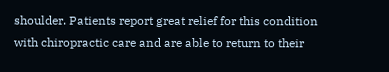shoulder. Patients report great relief for this condition with chiropractic care and are able to return to their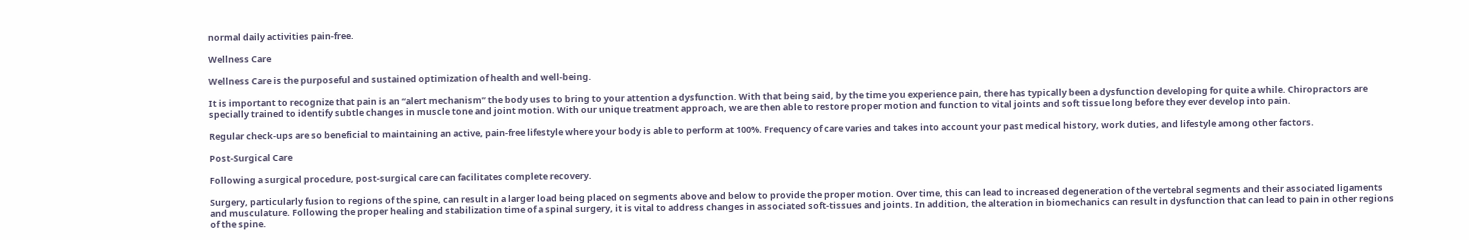normal daily activities pain-free.

Wellness Care

Wellness Care is the purposeful and sustained optimization of health and well-being.

It is important to recognize that pain is an “alert mechanism” the body uses to bring to your attention a dysfunction. With that being said, by the time you experience pain, there has typically been a dysfunction developing for quite a while. Chiropractors are specially trained to identify subtle changes in muscle tone and joint motion. With our unique treatment approach, we are then able to restore proper motion and function to vital joints and soft tissue long before they ever develop into pain.

Regular check-ups are so beneficial to maintaining an active, pain-free lifestyle where your body is able to perform at 100%. Frequency of care varies and takes into account your past medical history, work duties, and lifestyle among other factors.

Post-Surgical Care

Following a surgical procedure, post-surgical care can facilitates complete recovery.

Surgery, particularly fusion to regions of the spine, can result in a larger load being placed on segments above and below to provide the proper motion. Over time, this can lead to increased degeneration of the vertebral segments and their associated ligaments and musculature. Following the proper healing and stabilization time of a spinal surgery, it is vital to address changes in associated soft-tissues and joints. In addition, the alteration in biomechanics can result in dysfunction that can lead to pain in other regions of the spine.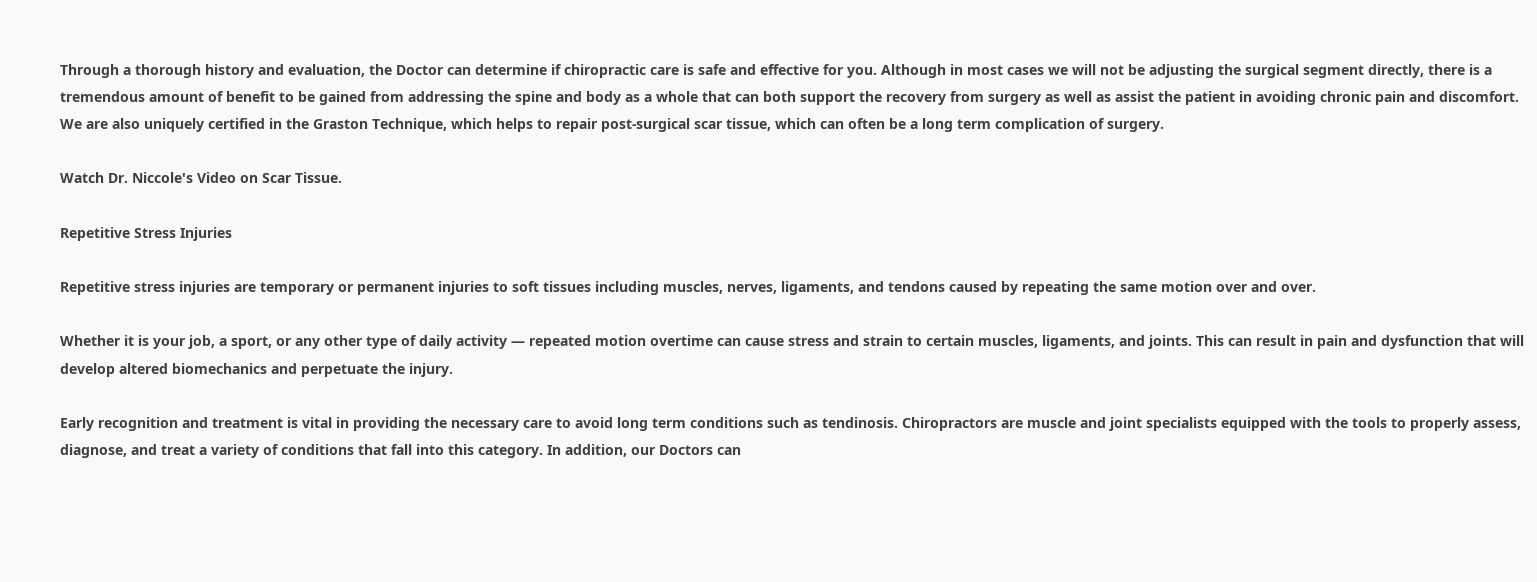Through a thorough history and evaluation, the Doctor can determine if chiropractic care is safe and effective for you. Although in most cases we will not be adjusting the surgical segment directly, there is a tremendous amount of benefit to be gained from addressing the spine and body as a whole that can both support the recovery from surgery as well as assist the patient in avoiding chronic pain and discomfort. We are also uniquely certified in the Graston Technique, which helps to repair post-surgical scar tissue, which can often be a long term complication of surgery.

Watch Dr. Niccole's Video on Scar Tissue.

Repetitive Stress Injuries

Repetitive stress injuries are temporary or permanent injuries to soft tissues including muscles, nerves, ligaments, and tendons caused by repeating the same motion over and over.

Whether it is your job, a sport, or any other type of daily activity — repeated motion overtime can cause stress and strain to certain muscles, ligaments, and joints. This can result in pain and dysfunction that will develop altered biomechanics and perpetuate the injury.

Early recognition and treatment is vital in providing the necessary care to avoid long term conditions such as tendinosis. Chiropractors are muscle and joint specialists equipped with the tools to properly assess, diagnose, and treat a variety of conditions that fall into this category. In addition, our Doctors can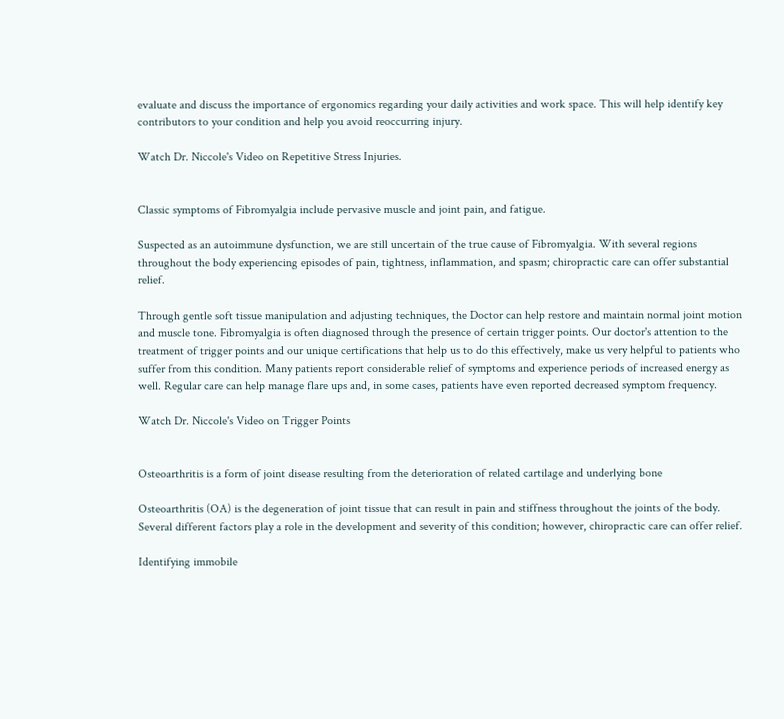evaluate and discuss the importance of ergonomics regarding your daily activities and work space. This will help identify key contributors to your condition and help you avoid reoccurring injury.

Watch Dr. Niccole's Video on Repetitive Stress Injuries.


Classic symptoms of Fibromyalgia include pervasive muscle and joint pain, and fatigue.

Suspected as an autoimmune dysfunction, we are still uncertain of the true cause of Fibromyalgia. With several regions throughout the body experiencing episodes of pain, tightness, inflammation, and spasm; chiropractic care can offer substantial relief.

Through gentle soft tissue manipulation and adjusting techniques, the Doctor can help restore and maintain normal joint motion and muscle tone. Fibromyalgia is often diagnosed through the presence of certain trigger points. Our doctor's attention to the treatment of trigger points and our unique certifications that help us to do this effectively, make us very helpful to patients who suffer from this condition. Many patients report considerable relief of symptoms and experience periods of increased energy as well. Regular care can help manage flare ups and, in some cases, patients have even reported decreased symptom frequency.

Watch Dr. Niccole's Video on Trigger Points


Osteoarthritis is a form of joint disease resulting from the deterioration of related cartilage and underlying bone

Osteoarthritis (OA) is the degeneration of joint tissue that can result in pain and stiffness throughout the joints of the body. Several different factors play a role in the development and severity of this condition; however, chiropractic care can offer relief.

Identifying immobile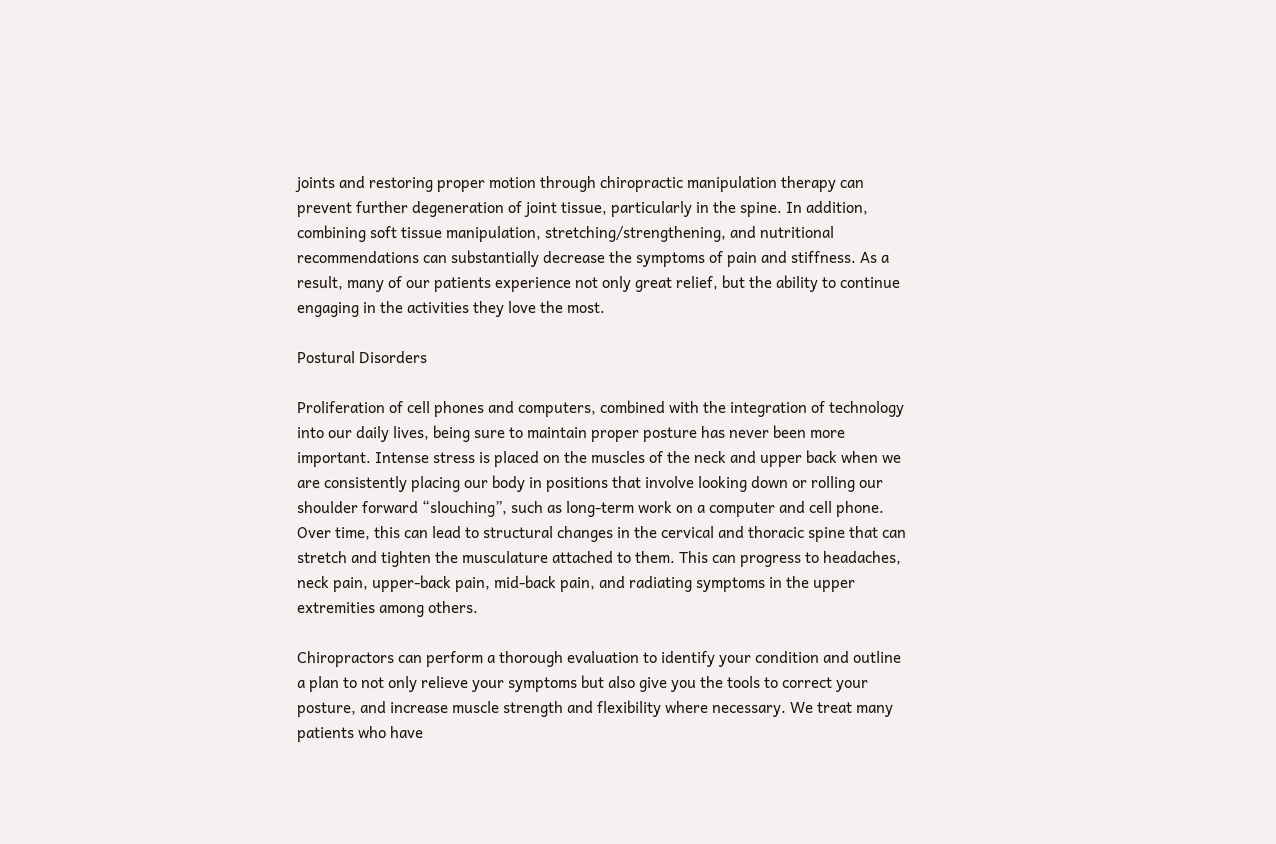joints and restoring proper motion through chiropractic manipulation therapy can prevent further degeneration of joint tissue, particularly in the spine. In addition, combining soft tissue manipulation, stretching/strengthening, and nutritional recommendations can substantially decrease the symptoms of pain and stiffness. As a result, many of our patients experience not only great relief, but the ability to continue engaging in the activities they love the most.

Postural Disorders

Proliferation of cell phones and computers, combined with the integration of technology into our daily lives, being sure to maintain proper posture has never been more important. Intense stress is placed on the muscles of the neck and upper back when we are consistently placing our body in positions that involve looking down or rolling our shoulder forward “slouching”, such as long-term work on a computer and cell phone. Over time, this can lead to structural changes in the cervical and thoracic spine that can stretch and tighten the musculature attached to them. This can progress to headaches, neck pain, upper-back pain, mid-back pain, and radiating symptoms in the upper extremities among others.

Chiropractors can perform a thorough evaluation to identify your condition and outline a plan to not only relieve your symptoms but also give you the tools to correct your posture, and increase muscle strength and flexibility where necessary. We treat many patients who have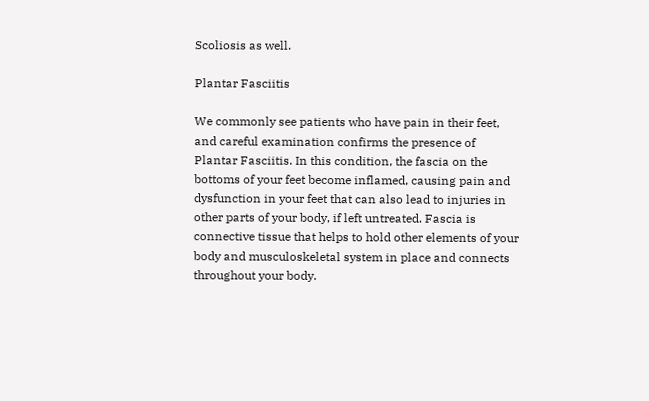Scoliosis as well.

Plantar Fasciitis

We commonly see patients who have pain in their feet, and careful examination confirms the presence of Plantar Fasciitis. In this condition, the fascia on the bottoms of your feet become inflamed, causing pain and dysfunction in your feet that can also lead to injuries in other parts of your body, if left untreated. Fascia is connective tissue that helps to hold other elements of your body and musculoskeletal system in place and connects throughout your body.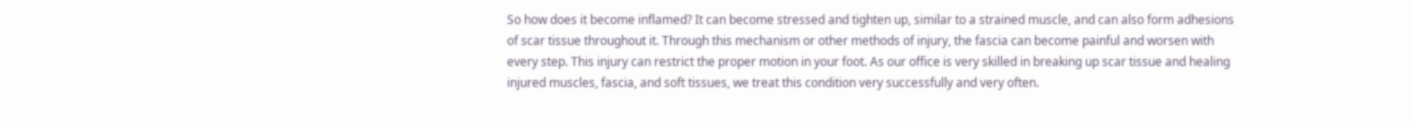So how does it become inflamed? It can become stressed and tighten up, similar to a strained muscle, and can also form adhesions of scar tissue throughout it. Through this mechanism or other methods of injury, the fascia can become painful and worsen with every step. This injury can restrict the proper motion in your foot. As our office is very skilled in breaking up scar tissue and healing injured muscles, fascia, and soft tissues, we treat this condition very successfully and very often.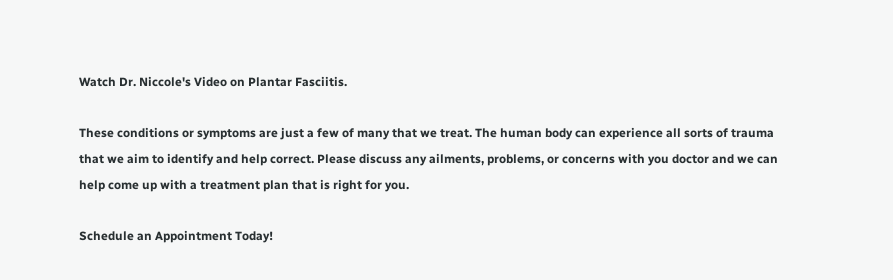Watch Dr. Niccole's Video on Plantar Fasciitis.

These conditions or symptoms are just a few of many that we treat. The human body can experience all sorts of trauma that we aim to identify and help correct. Please discuss any ailments, problems, or concerns with you doctor and we can help come up with a treatment plan that is right for you.

Schedule an Appointment Today!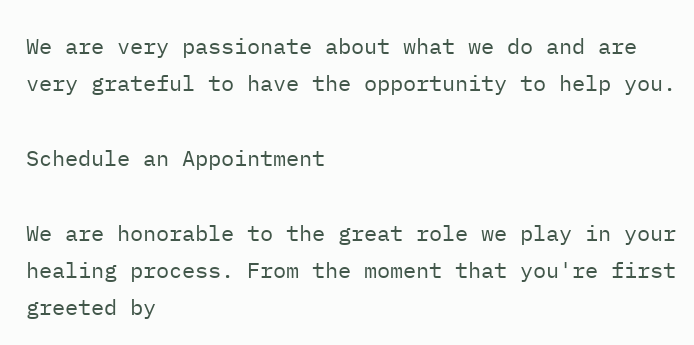We are very passionate about what we do and are very grateful to have the opportunity to help you.

Schedule an Appointment

We are honorable to the great role we play in your healing process. From the moment that you're first greeted by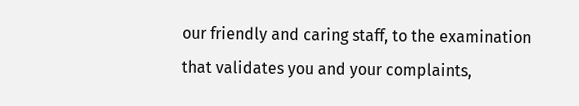our friendly and caring staff, to the examination that validates you and your complaints,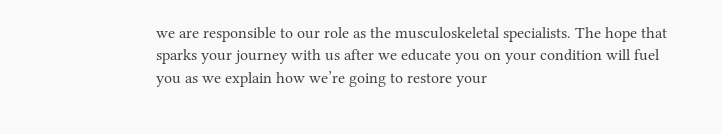we are responsible to our role as the musculoskeletal specialists. The hope that sparks your journey with us after we educate you on your condition will fuel you as we explain how we’re going to restore your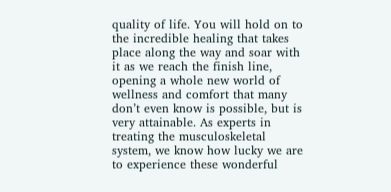quality of life. You will hold on to the incredible healing that takes place along the way and soar with it as we reach the finish line, opening a whole new world of wellness and comfort that many don’t even know is possible, but is very attainable. As experts in treating the musculoskeletal system, we know how lucky we are to experience these wonderful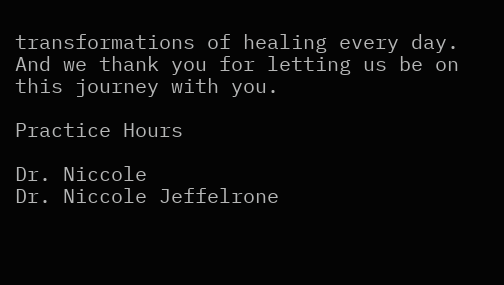transformations of healing every day. And we thank you for letting us be on this journey with you.

Practice Hours

Dr. Niccole
Dr. Niccole Jeffelrone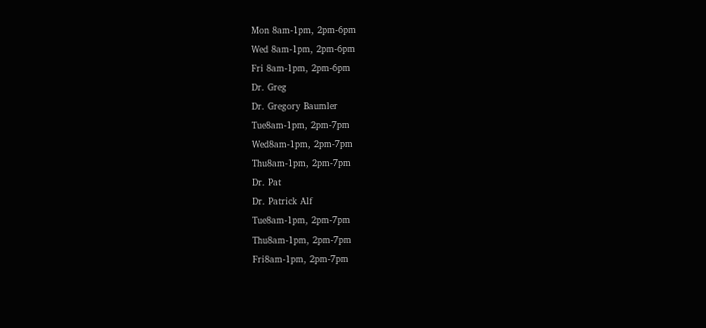Mon 8am-1pm, 2pm-6pm
Wed 8am-1pm, 2pm-6pm
Fri 8am-1pm, 2pm-6pm
Dr. Greg
Dr. Gregory Baumler
Tue8am-1pm, 2pm-7pm
Wed8am-1pm, 2pm-7pm
Thu8am-1pm, 2pm-7pm
Dr. Pat
Dr. Patrick Alf
Tue8am-1pm, 2pm-7pm
Thu8am-1pm, 2pm-7pm
Fri8am-1pm, 2pm-7pm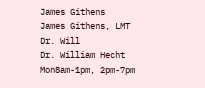James Githens
James Githens, LMT
Dr. Will
Dr. William Hecht
Mon8am-1pm, 2pm-7pm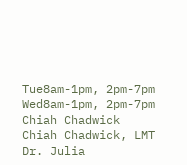Tue8am-1pm, 2pm-7pm
Wed8am-1pm, 2pm-7pm
Chiah Chadwick
Chiah Chadwick, LMT
Dr. Julia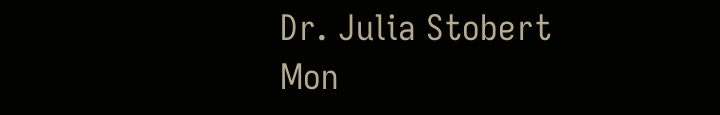Dr. Julia Stobert
Mon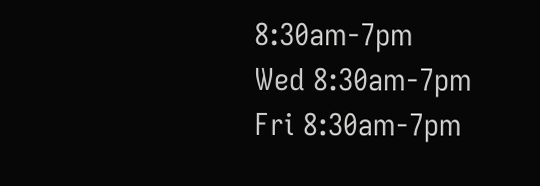8:30am-7pm
Wed 8:30am-7pm
Fri 8:30am-7pm